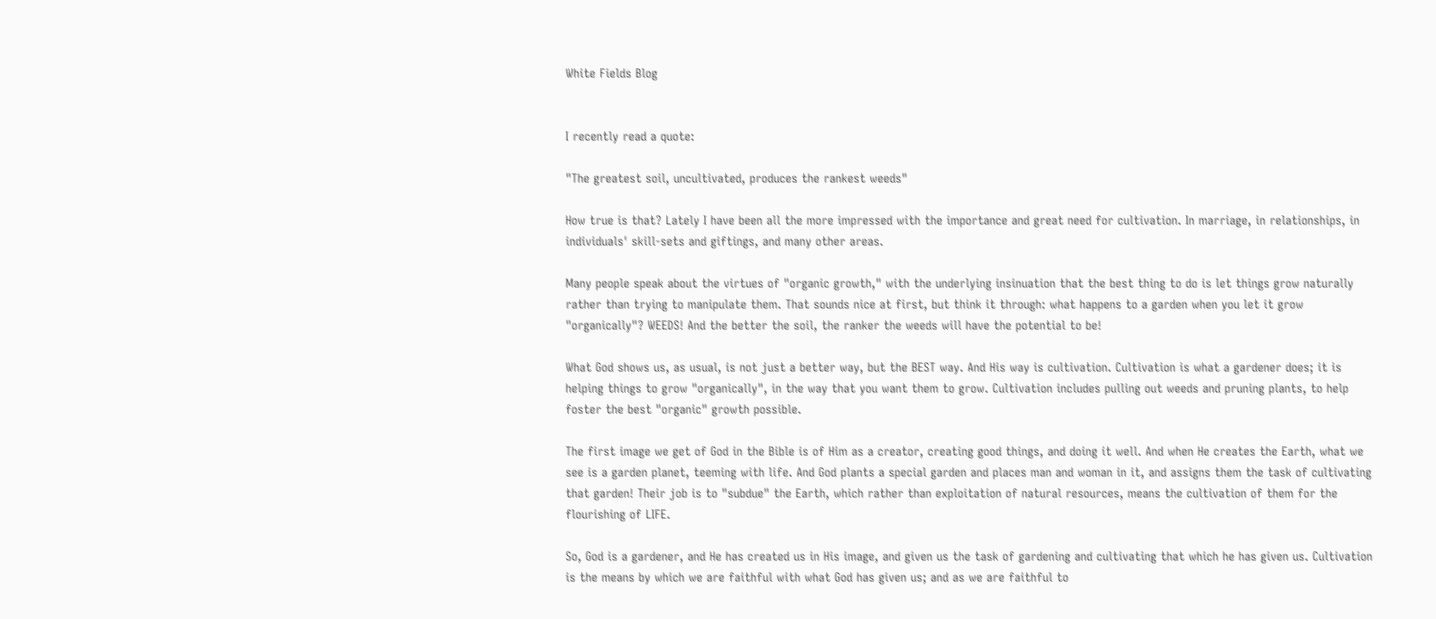White Fields Blog


I recently read a quote:

"The greatest soil, uncultivated, produces the rankest weeds"

How true is that? Lately I have been all the more impressed with the importance and great need for cultivation. In marriage, in relationships, in individuals' skill-sets and giftings, and many other areas.

Many people speak about the virtues of "organic growth," with the underlying insinuation that the best thing to do is let things grow naturally rather than trying to manipulate them. That sounds nice at first, but think it through: what happens to a garden when you let it grow "organically"? WEEDS! And the better the soil, the ranker the weeds will have the potential to be!

What God shows us, as usual, is not just a better way, but the BEST way. And His way is cultivation. Cultivation is what a gardener does; it is helping things to grow "organically", in the way that you want them to grow. Cultivation includes pulling out weeds and pruning plants, to help foster the best "organic" growth possible.

The first image we get of God in the Bible is of Him as a creator, creating good things, and doing it well. And when He creates the Earth, what we see is a garden planet, teeming with life. And God plants a special garden and places man and woman in it, and assigns them the task of cultivating that garden! Their job is to "subdue" the Earth, which rather than exploitation of natural resources, means the cultivation of them for the flourishing of LIFE.

So, God is a gardener, and He has created us in His image, and given us the task of gardening and cultivating that which he has given us. Cultivation is the means by which we are faithful with what God has given us; and as we are faithful to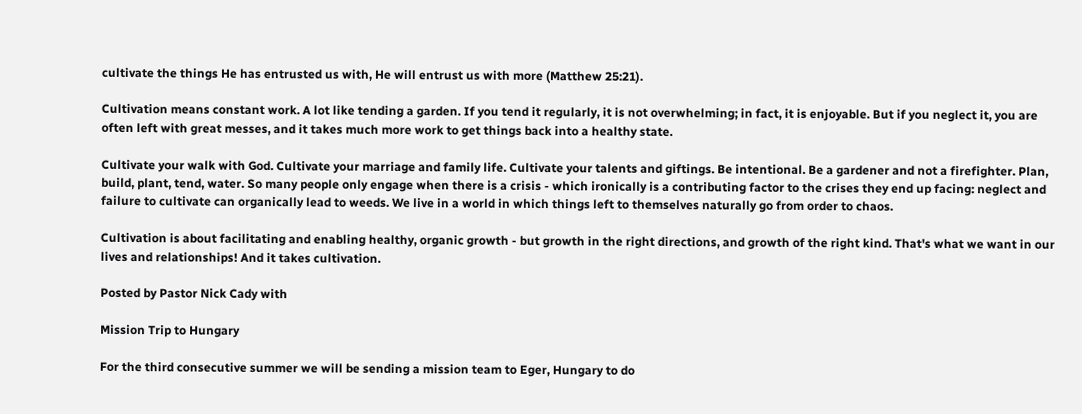cultivate the things He has entrusted us with, He will entrust us with more (Matthew 25:21).

Cultivation means constant work. A lot like tending a garden. If you tend it regularly, it is not overwhelming; in fact, it is enjoyable. But if you neglect it, you are often left with great messes, and it takes much more work to get things back into a healthy state.

Cultivate your walk with God. Cultivate your marriage and family life. Cultivate your talents and giftings. Be intentional. Be a gardener and not a firefighter. Plan, build, plant, tend, water. So many people only engage when there is a crisis - which ironically is a contributing factor to the crises they end up facing: neglect and failure to cultivate can organically lead to weeds. We live in a world in which things left to themselves naturally go from order to chaos.

Cultivation is about facilitating and enabling healthy, organic growth - but growth in the right directions, and growth of the right kind. That's what we want in our lives and relationships! And it takes cultivation.

Posted by Pastor Nick Cady with

Mission Trip to Hungary

For the third consecutive summer we will be sending a mission team to Eger, Hungary to do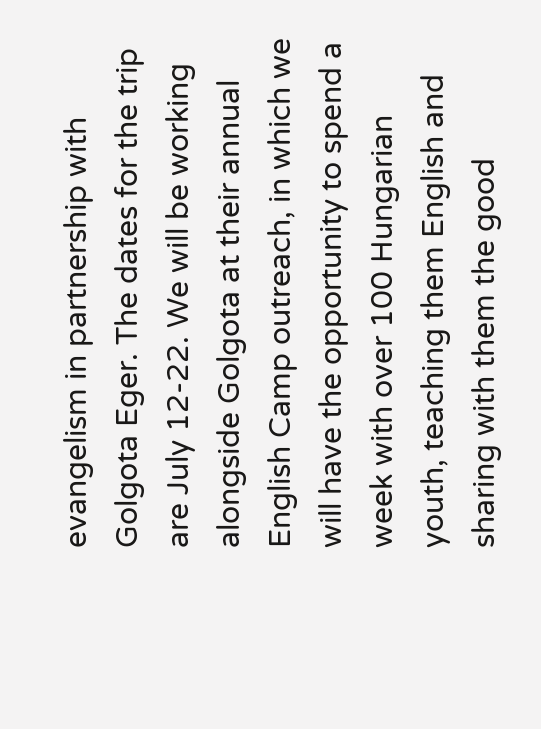evangelism in partnership with Golgota Eger. The dates for the trip are July 12-22. We will be working alongside Golgota at their annual English Camp outreach, in which we will have the opportunity to spend a week with over 100 Hungarian youth, teaching them English and sharing with them the good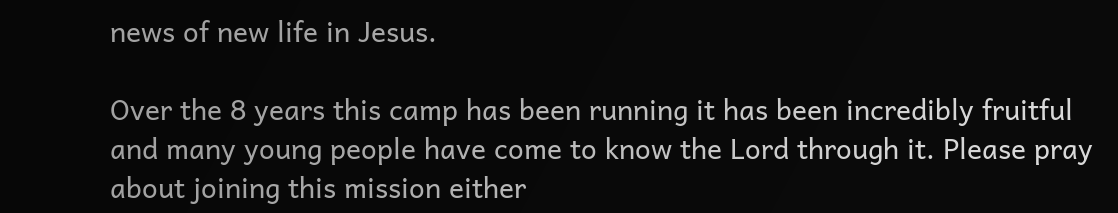news of new life in Jesus.

Over the 8 years this camp has been running it has been incredibly fruitful and many young people have come to know the Lord through it. Please pray about joining this mission either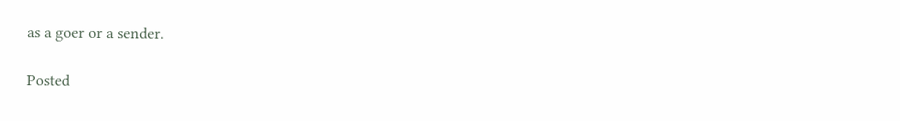as a goer or a sender.

Posted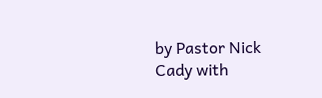by Pastor Nick Cady with